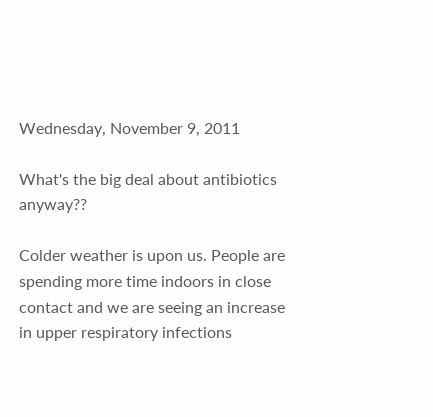Wednesday, November 9, 2011

What's the big deal about antibiotics anyway??

Colder weather is upon us. People are spending more time indoors in close contact and we are seeing an increase in upper respiratory infections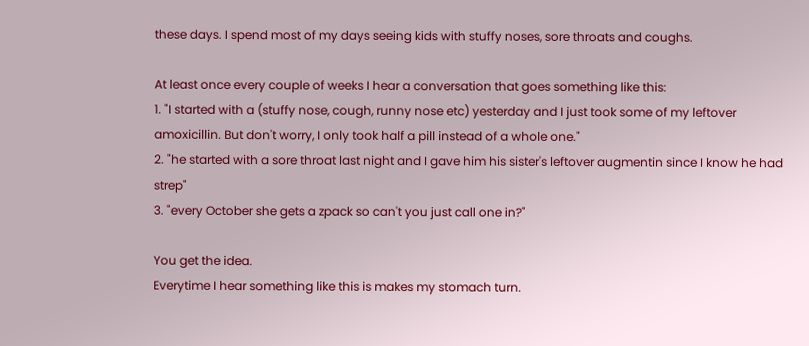these days. I spend most of my days seeing kids with stuffy noses, sore throats and coughs.

At least once every couple of weeks I hear a conversation that goes something like this:
1. "I started with a (stuffy nose, cough, runny nose etc) yesterday and I just took some of my leftover amoxicillin. But don't worry, I only took half a pill instead of a whole one."
2. "he started with a sore throat last night and I gave him his sister's leftover augmentin since I know he had strep"
3. "every October she gets a zpack so can't you just call one in?"

You get the idea.
Everytime I hear something like this is makes my stomach turn.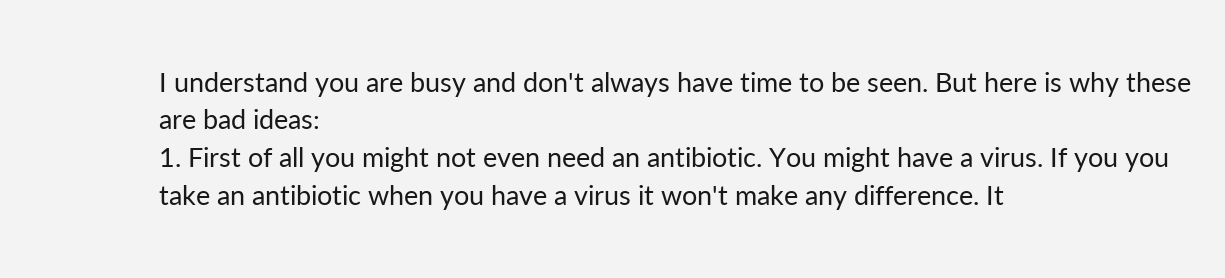I understand you are busy and don't always have time to be seen. But here is why these are bad ideas:
1. First of all you might not even need an antibiotic. You might have a virus. If you you take an antibiotic when you have a virus it won't make any difference. It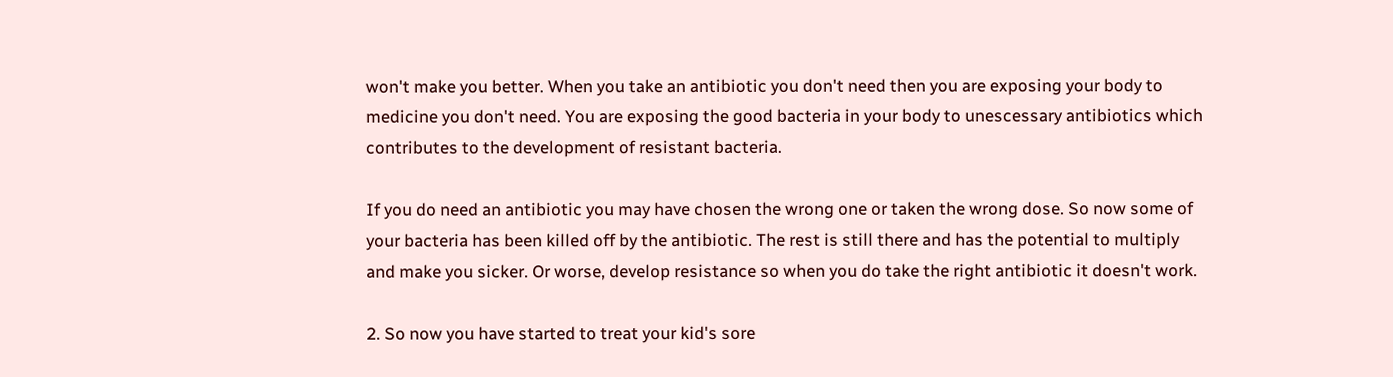won't make you better. When you take an antibiotic you don't need then you are exposing your body to medicine you don't need. You are exposing the good bacteria in your body to unescessary antibiotics which contributes to the development of resistant bacteria.

If you do need an antibiotic you may have chosen the wrong one or taken the wrong dose. So now some of your bacteria has been killed off by the antibiotic. The rest is still there and has the potential to multiply and make you sicker. Or worse, develop resistance so when you do take the right antibiotic it doesn't work.

2. So now you have started to treat your kid's sore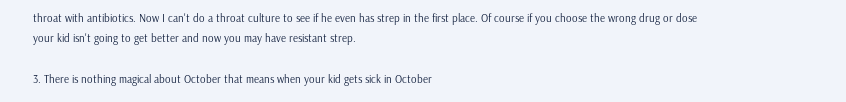throat with antibiotics. Now I can't do a throat culture to see if he even has strep in the first place. Of course if you choose the wrong drug or dose your kid isn't going to get better and now you may have resistant strep.

3. There is nothing magical about October that means when your kid gets sick in October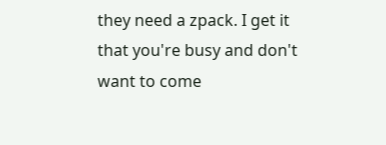they need a zpack. I get it that you're busy and don't want to come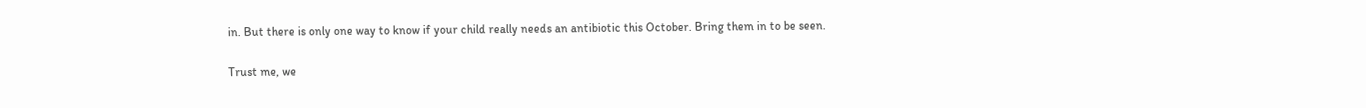in. But there is only one way to know if your child really needs an antibiotic this October. Bring them in to be seen.

Trust me, we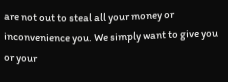are not out to steal all your money or inconvenience you. We simply want to give you or your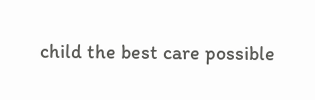child the best care possible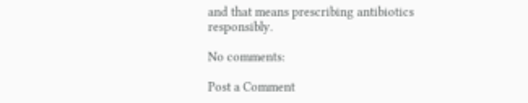and that means prescribing antibiotics responsibly.

No comments:

Post a Comment